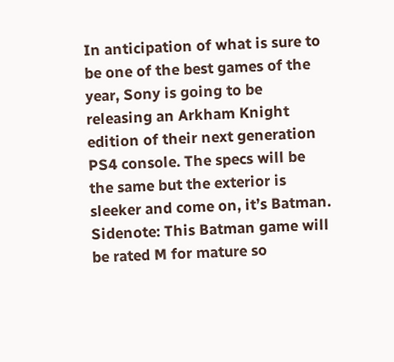In anticipation of what is sure to be one of the best games of the year, Sony is going to be releasing an Arkham Knight edition of their next generation PS4 console. The specs will be the same but the exterior is sleeker and come on, it’s Batman.
Sidenote: This Batman game will be rated M for mature so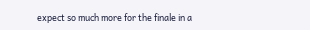expect so much more for the finale in a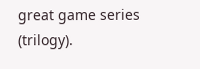great game series (trilogy).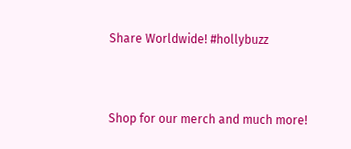Share Worldwide! #hollybuzz


Shop for our merch and much more!